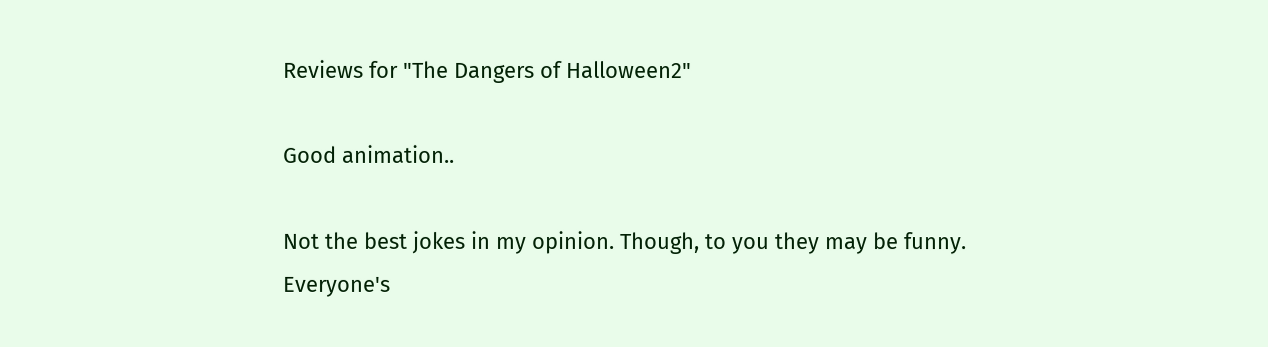Reviews for "The Dangers of Halloween2"

Good animation..

Not the best jokes in my opinion. Though, to you they may be funny. Everyone's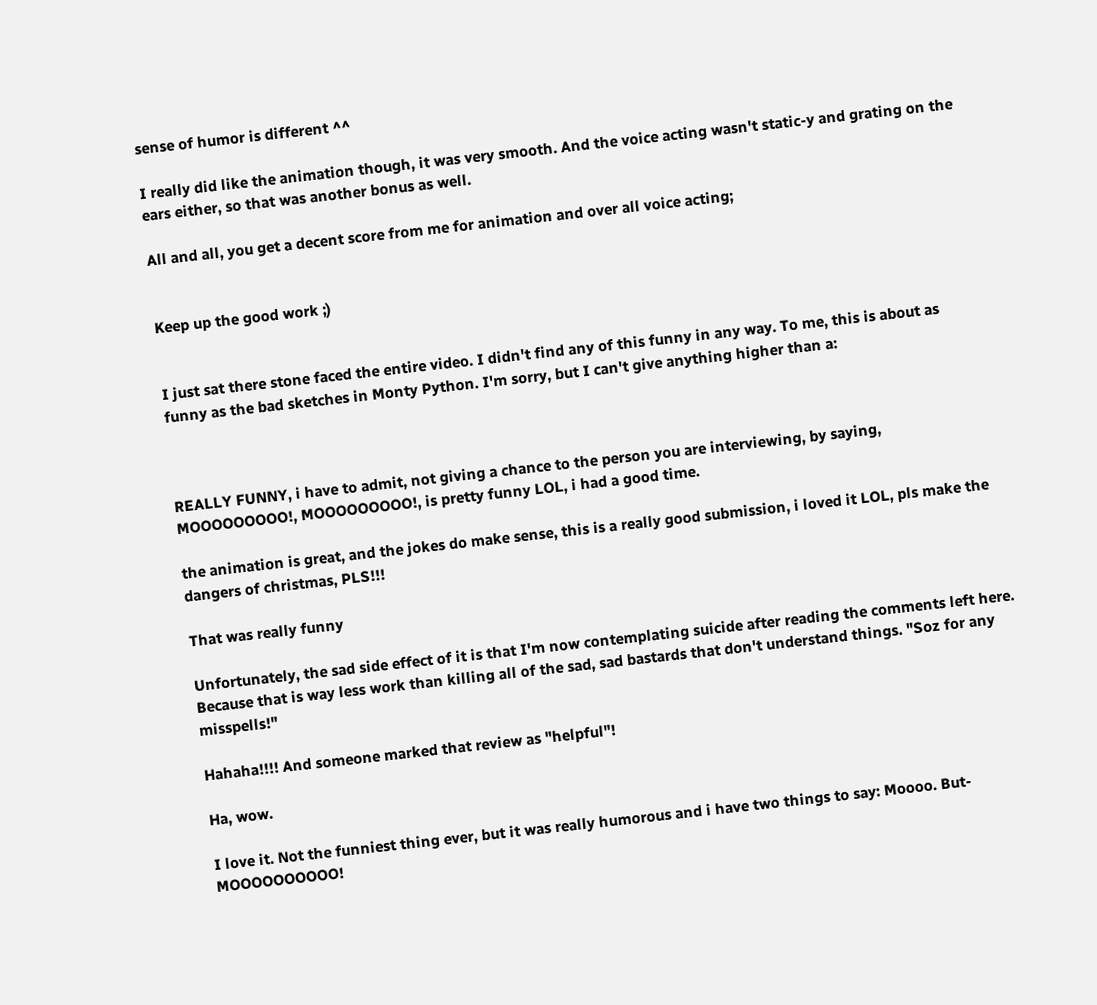sense of humor is different ^^

I really did like the animation though, it was very smooth. And the voice acting wasn't static-y and grating on the ears either, so that was another bonus as well.

All and all, you get a decent score from me for animation and over all voice acting;


Keep up the good work ;)


I just sat there stone faced the entire video. I didn't find any of this funny in any way. To me, this is about as funny as the bad sketches in Monty Python. I'm sorry, but I can't give anything higher than a:



REALLY FUNNY, i have to admit, not giving a chance to the person you are interviewing, by saying, MOOOOOOOOO!, MOOOOOOOOO!, is pretty funny LOL, i had a good time.

the animation is great, and the jokes do make sense, this is a really good submission, i loved it LOL, pls make the dangers of christmas, PLS!!!

That was really funny

Unfortunately, the sad side effect of it is that I'm now contemplating suicide after reading the comments left here. Because that is way less work than killing all of the sad, sad bastards that don't understand things. "Soz for any misspells!"

Hahaha!!!! And someone marked that review as "helpful"!

Ha, wow.

I love it. Not the funniest thing ever, but it was really humorous and i have two things to say: Moooo. But-MOOOOOOOOOO!